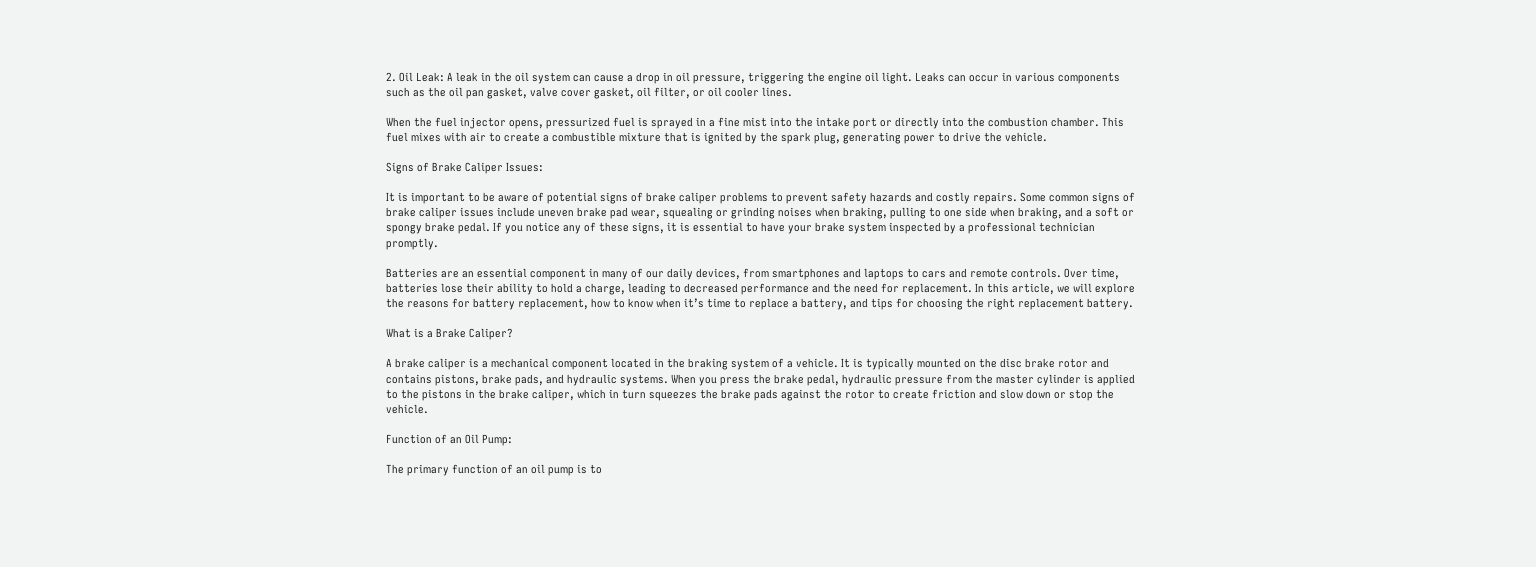2. Oil Leak: A leak in the oil system can cause a drop in oil pressure, triggering the engine oil light. Leaks can occur in various components such as the oil pan gasket, valve cover gasket, oil filter, or oil cooler lines.

When the fuel injector opens, pressurized fuel is sprayed in a fine mist into the intake port or directly into the combustion chamber. This fuel mixes with air to create a combustible mixture that is ignited by the spark plug, generating power to drive the vehicle.

Signs of Brake Caliper Issues:

It is important to be aware of potential signs of brake caliper problems to prevent safety hazards and costly repairs. Some common signs of brake caliper issues include uneven brake pad wear, squealing or grinding noises when braking, pulling to one side when braking, and a soft or spongy brake pedal. If you notice any of these signs, it is essential to have your brake system inspected by a professional technician promptly.

Batteries are an essential component in many of our daily devices, from smartphones and laptops to cars and remote controls. Over time, batteries lose their ability to hold a charge, leading to decreased performance and the need for replacement. In this article, we will explore the reasons for battery replacement, how to know when it’s time to replace a battery, and tips for choosing the right replacement battery.

What is a Brake Caliper?

A brake caliper is a mechanical component located in the braking system of a vehicle. It is typically mounted on the disc brake rotor and contains pistons, brake pads, and hydraulic systems. When you press the brake pedal, hydraulic pressure from the master cylinder is applied to the pistons in the brake caliper, which in turn squeezes the brake pads against the rotor to create friction and slow down or stop the vehicle.

Function of an Oil Pump:

The primary function of an oil pump is to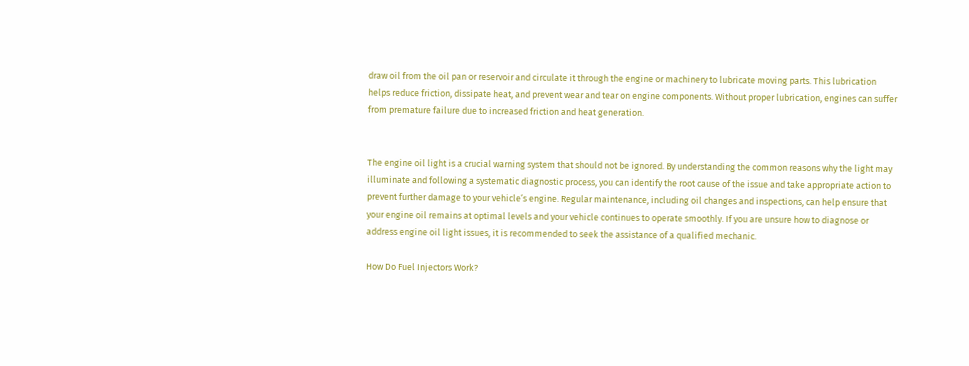draw oil from the oil pan or reservoir and circulate it through the engine or machinery to lubricate moving parts. This lubrication helps reduce friction, dissipate heat, and prevent wear and tear on engine components. Without proper lubrication, engines can suffer from premature failure due to increased friction and heat generation.


The engine oil light is a crucial warning system that should not be ignored. By understanding the common reasons why the light may illuminate and following a systematic diagnostic process, you can identify the root cause of the issue and take appropriate action to prevent further damage to your vehicle’s engine. Regular maintenance, including oil changes and inspections, can help ensure that your engine oil remains at optimal levels and your vehicle continues to operate smoothly. If you are unsure how to diagnose or address engine oil light issues, it is recommended to seek the assistance of a qualified mechanic.

How Do Fuel Injectors Work?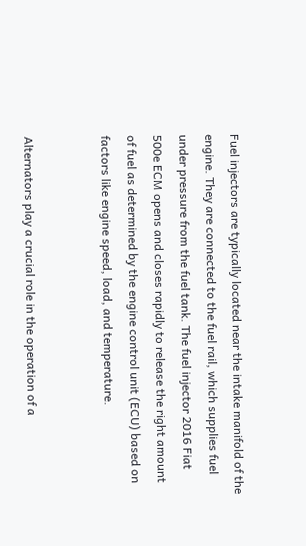Fuel injectors are typically located near the intake manifold of the engine. They are connected to the fuel rail, which supplies fuel under pressure from the fuel tank. The fuel injector 2016 Fiat 500e ECM opens and closes rapidly to release the right amount of fuel as determined by the engine control unit (ECU) based on factors like engine speed, load, and temperature.


Alternators play a crucial role in the operation of a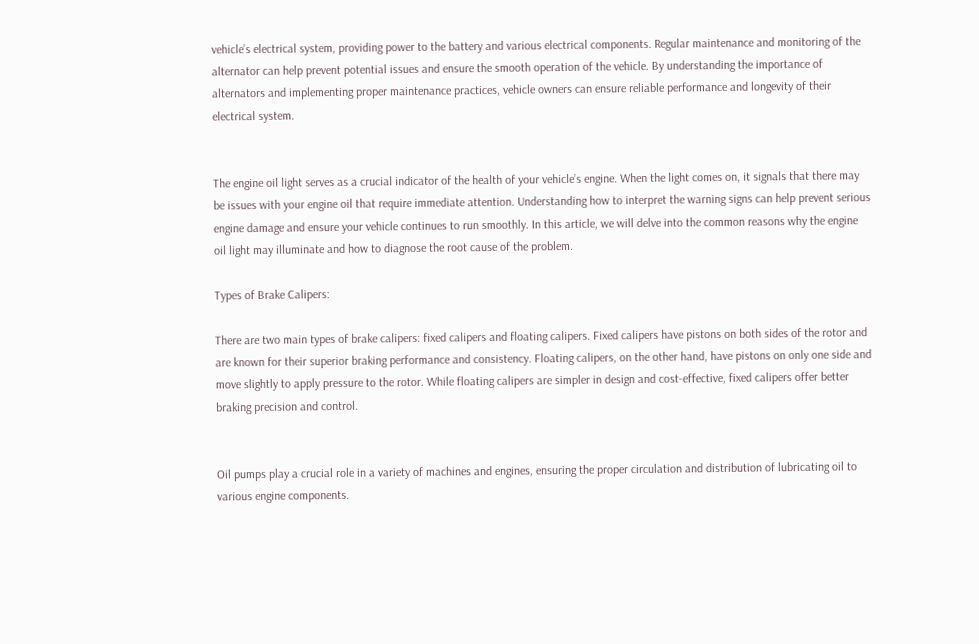vehicle’s electrical system, providing power to the battery and various electrical components. Regular maintenance and monitoring of the alternator can help prevent potential issues and ensure the smooth operation of the vehicle. By understanding the importance of alternators and implementing proper maintenance practices, vehicle owners can ensure reliable performance and longevity of their electrical system.


The engine oil light serves as a crucial indicator of the health of your vehicle’s engine. When the light comes on, it signals that there may be issues with your engine oil that require immediate attention. Understanding how to interpret the warning signs can help prevent serious engine damage and ensure your vehicle continues to run smoothly. In this article, we will delve into the common reasons why the engine oil light may illuminate and how to diagnose the root cause of the problem.

Types of Brake Calipers:

There are two main types of brake calipers: fixed calipers and floating calipers. Fixed calipers have pistons on both sides of the rotor and are known for their superior braking performance and consistency. Floating calipers, on the other hand, have pistons on only one side and move slightly to apply pressure to the rotor. While floating calipers are simpler in design and cost-effective, fixed calipers offer better braking precision and control.


Oil pumps play a crucial role in a variety of machines and engines, ensuring the proper circulation and distribution of lubricating oil to various engine components.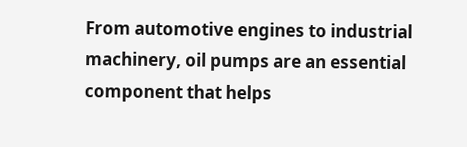From automotive engines to industrial machinery, oil pumps are an essential component that helps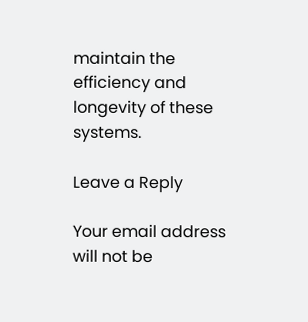maintain the efficiency and longevity of these systems.

Leave a Reply

Your email address will not be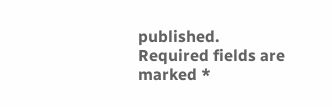published. Required fields are marked *